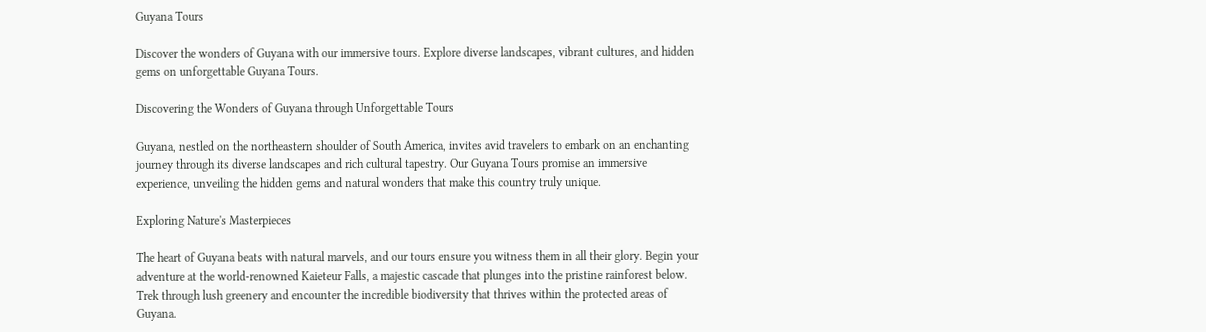Guyana Tours

Discover the wonders of Guyana with our immersive tours. Explore diverse landscapes, vibrant cultures, and hidden gems on unforgettable Guyana Tours.

Discovering the Wonders of Guyana through Unforgettable Tours

Guyana, nestled on the northeastern shoulder of South America, invites avid travelers to embark on an enchanting journey through its diverse landscapes and rich cultural tapestry. Our Guyana Tours promise an immersive experience, unveiling the hidden gems and natural wonders that make this country truly unique.

Exploring Nature's Masterpieces

The heart of Guyana beats with natural marvels, and our tours ensure you witness them in all their glory. Begin your adventure at the world-renowned Kaieteur Falls, a majestic cascade that plunges into the pristine rainforest below. Trek through lush greenery and encounter the incredible biodiversity that thrives within the protected areas of Guyana.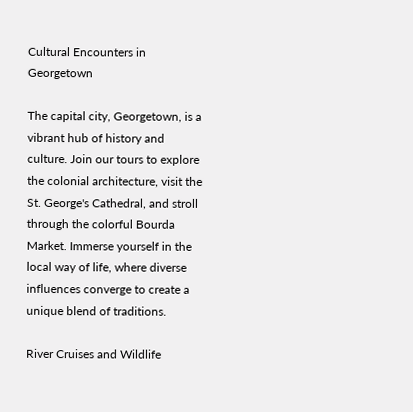Cultural Encounters in Georgetown

The capital city, Georgetown, is a vibrant hub of history and culture. Join our tours to explore the colonial architecture, visit the St. George's Cathedral, and stroll through the colorful Bourda Market. Immerse yourself in the local way of life, where diverse influences converge to create a unique blend of traditions.

River Cruises and Wildlife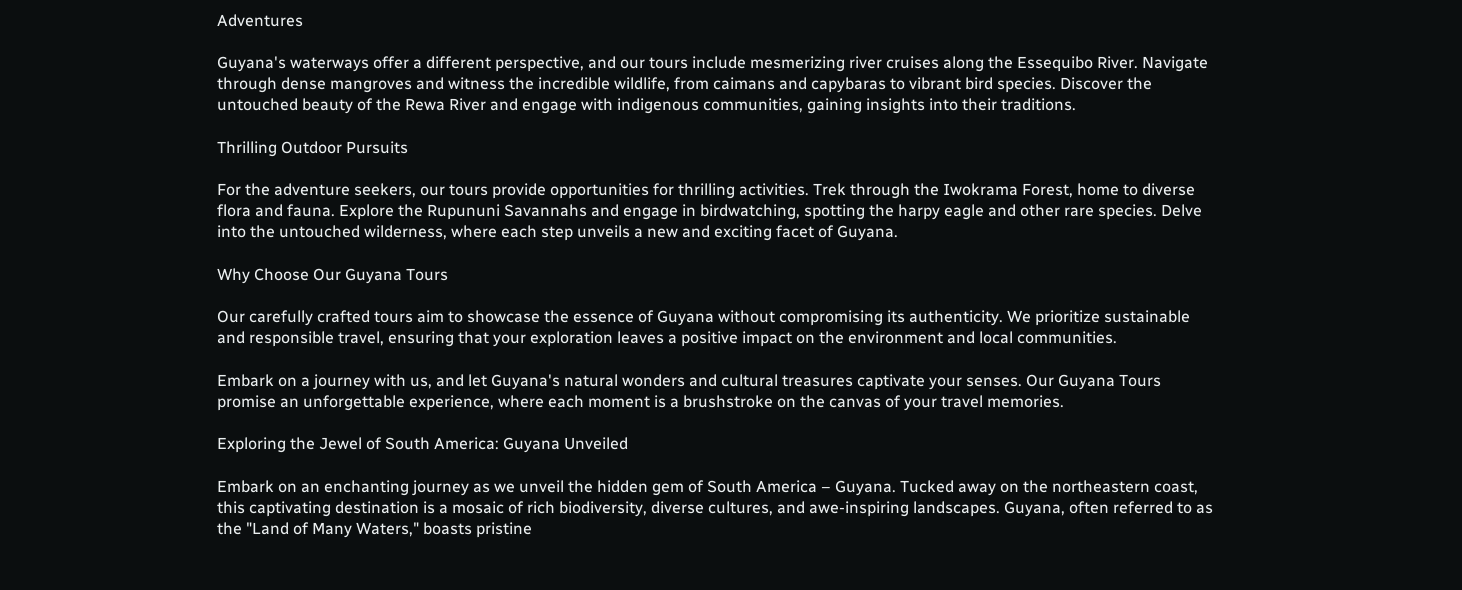Adventures

Guyana's waterways offer a different perspective, and our tours include mesmerizing river cruises along the Essequibo River. Navigate through dense mangroves and witness the incredible wildlife, from caimans and capybaras to vibrant bird species. Discover the untouched beauty of the Rewa River and engage with indigenous communities, gaining insights into their traditions.

Thrilling Outdoor Pursuits

For the adventure seekers, our tours provide opportunities for thrilling activities. Trek through the Iwokrama Forest, home to diverse flora and fauna. Explore the Rupununi Savannahs and engage in birdwatching, spotting the harpy eagle and other rare species. Delve into the untouched wilderness, where each step unveils a new and exciting facet of Guyana.

Why Choose Our Guyana Tours

Our carefully crafted tours aim to showcase the essence of Guyana without compromising its authenticity. We prioritize sustainable and responsible travel, ensuring that your exploration leaves a positive impact on the environment and local communities.

Embark on a journey with us, and let Guyana's natural wonders and cultural treasures captivate your senses. Our Guyana Tours promise an unforgettable experience, where each moment is a brushstroke on the canvas of your travel memories.

Exploring the Jewel of South America: Guyana Unveiled

Embark on an enchanting journey as we unveil the hidden gem of South America – Guyana. Tucked away on the northeastern coast, this captivating destination is a mosaic of rich biodiversity, diverse cultures, and awe-inspiring landscapes. Guyana, often referred to as the "Land of Many Waters," boasts pristine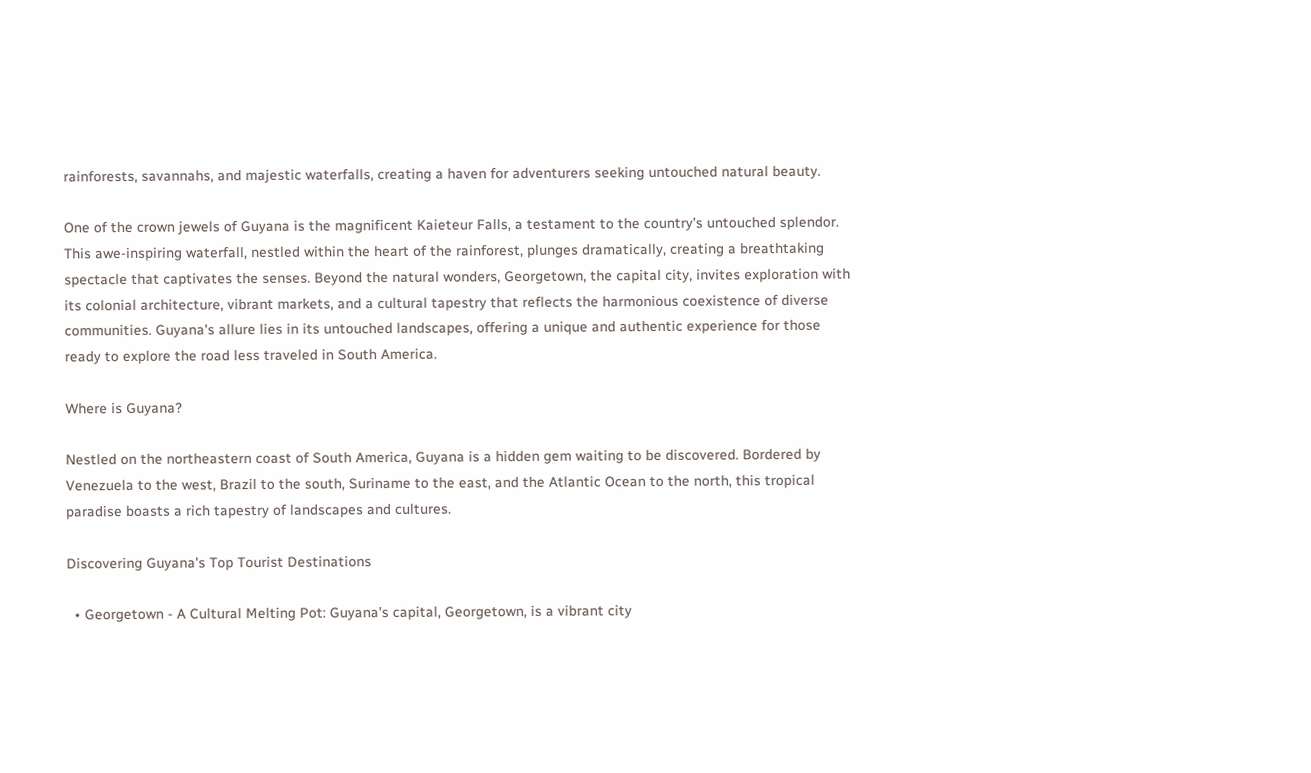rainforests, savannahs, and majestic waterfalls, creating a haven for adventurers seeking untouched natural beauty.

One of the crown jewels of Guyana is the magnificent Kaieteur Falls, a testament to the country's untouched splendor. This awe-inspiring waterfall, nestled within the heart of the rainforest, plunges dramatically, creating a breathtaking spectacle that captivates the senses. Beyond the natural wonders, Georgetown, the capital city, invites exploration with its colonial architecture, vibrant markets, and a cultural tapestry that reflects the harmonious coexistence of diverse communities. Guyana's allure lies in its untouched landscapes, offering a unique and authentic experience for those ready to explore the road less traveled in South America.

Where is Guyana?

Nestled on the northeastern coast of South America, Guyana is a hidden gem waiting to be discovered. Bordered by Venezuela to the west, Brazil to the south, Suriname to the east, and the Atlantic Ocean to the north, this tropical paradise boasts a rich tapestry of landscapes and cultures.

Discovering Guyana's Top Tourist Destinations

  • Georgetown - A Cultural Melting Pot: Guyana's capital, Georgetown, is a vibrant city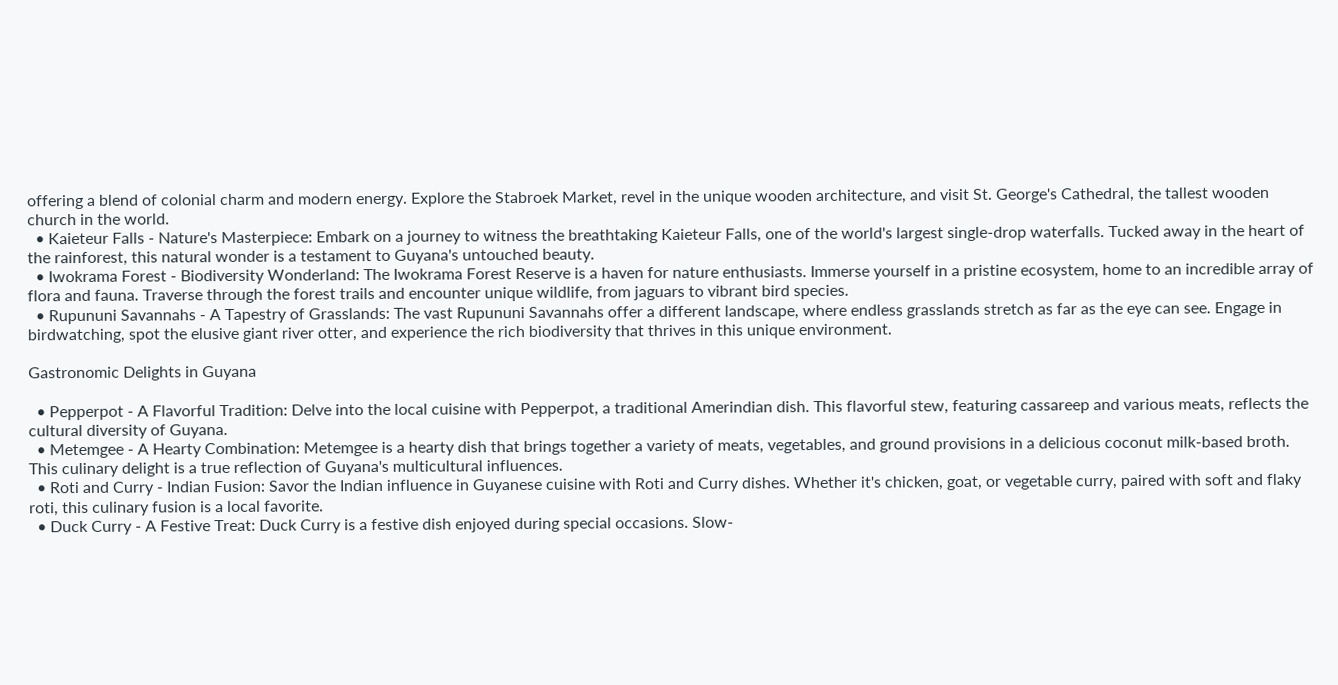offering a blend of colonial charm and modern energy. Explore the Stabroek Market, revel in the unique wooden architecture, and visit St. George's Cathedral, the tallest wooden church in the world.
  • Kaieteur Falls - Nature's Masterpiece: Embark on a journey to witness the breathtaking Kaieteur Falls, one of the world's largest single-drop waterfalls. Tucked away in the heart of the rainforest, this natural wonder is a testament to Guyana's untouched beauty.
  • Iwokrama Forest - Biodiversity Wonderland: The Iwokrama Forest Reserve is a haven for nature enthusiasts. Immerse yourself in a pristine ecosystem, home to an incredible array of flora and fauna. Traverse through the forest trails and encounter unique wildlife, from jaguars to vibrant bird species.
  • Rupununi Savannahs - A Tapestry of Grasslands: The vast Rupununi Savannahs offer a different landscape, where endless grasslands stretch as far as the eye can see. Engage in birdwatching, spot the elusive giant river otter, and experience the rich biodiversity that thrives in this unique environment.

Gastronomic Delights in Guyana

  • Pepperpot - A Flavorful Tradition: Delve into the local cuisine with Pepperpot, a traditional Amerindian dish. This flavorful stew, featuring cassareep and various meats, reflects the cultural diversity of Guyana.
  • Metemgee - A Hearty Combination: Metemgee is a hearty dish that brings together a variety of meats, vegetables, and ground provisions in a delicious coconut milk-based broth. This culinary delight is a true reflection of Guyana's multicultural influences.
  • Roti and Curry - Indian Fusion: Savor the Indian influence in Guyanese cuisine with Roti and Curry dishes. Whether it's chicken, goat, or vegetable curry, paired with soft and flaky roti, this culinary fusion is a local favorite.
  • Duck Curry - A Festive Treat: Duck Curry is a festive dish enjoyed during special occasions. Slow-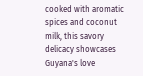cooked with aromatic spices and coconut milk, this savory delicacy showcases Guyana's love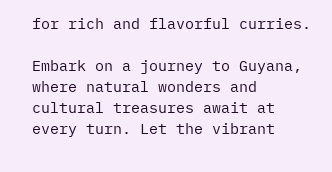for rich and flavorful curries.

Embark on a journey to Guyana, where natural wonders and cultural treasures await at every turn. Let the vibrant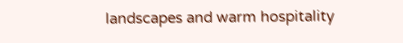landscapes and warm hospitality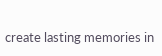create lasting memories in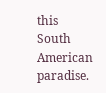this South American paradise.